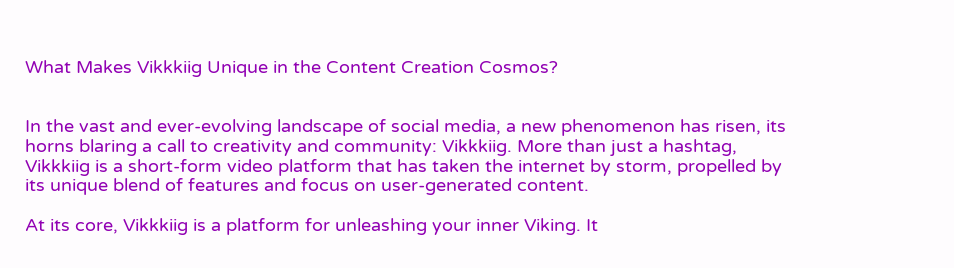What Makes Vikkkiig Unique in the Content Creation Cosmos?


In the vast and ever-evolving landscape of social media, a new phenomenon has risen, its horns blaring a call to creativity and community: Vikkkiig. More than just a hashtag, Vikkkiig is a short-form video platform that has taken the internet by storm, propelled by its unique blend of features and focus on user-generated content.

At its core, Vikkkiig is a platform for unleashing your inner Viking. It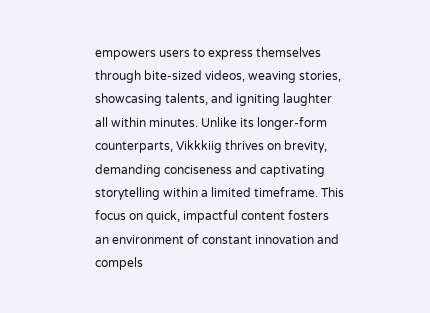empowers users to express themselves through bite-sized videos, weaving stories, showcasing talents, and igniting laughter all within minutes. Unlike its longer-form counterparts, Vikkkiig thrives on brevity, demanding conciseness and captivating storytelling within a limited timeframe. This focus on quick, impactful content fosters an environment of constant innovation and compels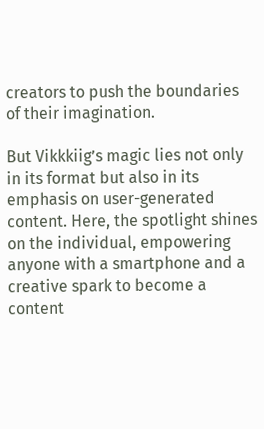creators to push the boundaries of their imagination.

But Vikkkiig’s magic lies not only in its format but also in its emphasis on user-generated content. Here, the spotlight shines on the individual, empowering anyone with a smartphone and a creative spark to become a content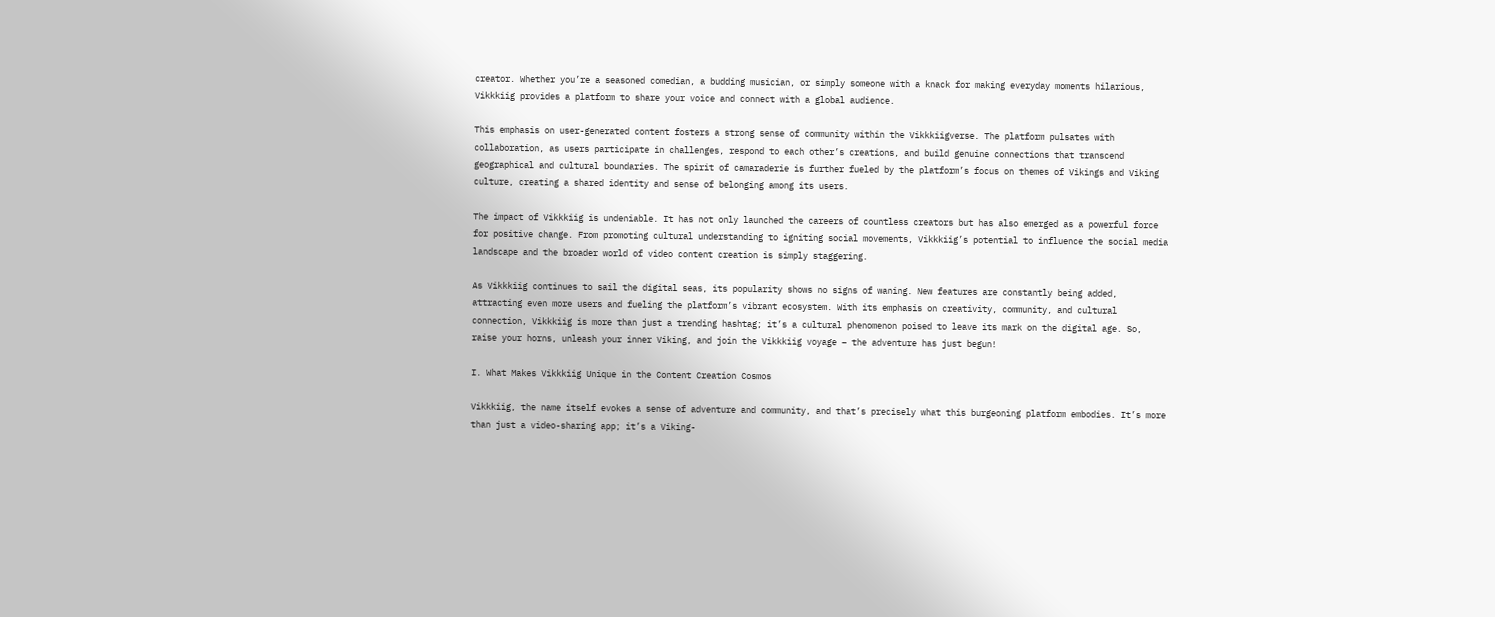creator. Whether you’re a seasoned comedian, a budding musician, or simply someone with a knack for making everyday moments hilarious, Vikkkiig provides a platform to share your voice and connect with a global audience.

This emphasis on user-generated content fosters a strong sense of community within the Vikkkiigverse. The platform pulsates with collaboration, as users participate in challenges, respond to each other’s creations, and build genuine connections that transcend geographical and cultural boundaries. The spirit of camaraderie is further fueled by the platform’s focus on themes of Vikings and Viking culture, creating a shared identity and sense of belonging among its users.

The impact of Vikkkiig is undeniable. It has not only launched the careers of countless creators but has also emerged as a powerful force for positive change. From promoting cultural understanding to igniting social movements, Vikkkiig’s potential to influence the social media landscape and the broader world of video content creation is simply staggering.

As Vikkkiig continues to sail the digital seas, its popularity shows no signs of waning. New features are constantly being added, attracting even more users and fueling the platform’s vibrant ecosystem. With its emphasis on creativity, community, and cultural connection, Vikkkiig is more than just a trending hashtag; it’s a cultural phenomenon poised to leave its mark on the digital age. So, raise your horns, unleash your inner Viking, and join the Vikkkiig voyage – the adventure has just begun!

I. What Makes Vikkkiig Unique in the Content Creation Cosmos

Vikkkiig, the name itself evokes a sense of adventure and community, and that’s precisely what this burgeoning platform embodies. It’s more than just a video-sharing app; it’s a Viking-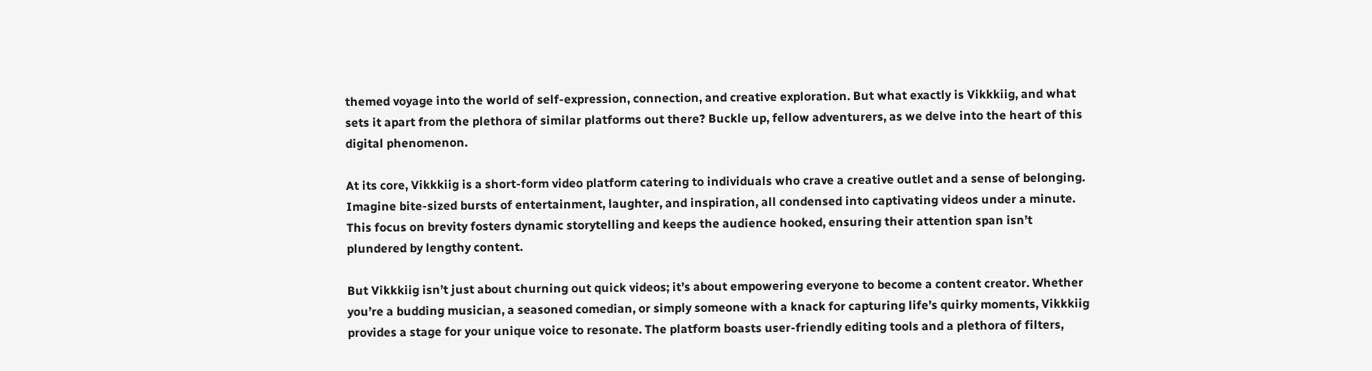themed voyage into the world of self-expression, connection, and creative exploration. But what exactly is Vikkkiig, and what sets it apart from the plethora of similar platforms out there? Buckle up, fellow adventurers, as we delve into the heart of this digital phenomenon.

At its core, Vikkkiig is a short-form video platform catering to individuals who crave a creative outlet and a sense of belonging. Imagine bite-sized bursts of entertainment, laughter, and inspiration, all condensed into captivating videos under a minute. This focus on brevity fosters dynamic storytelling and keeps the audience hooked, ensuring their attention span isn’t plundered by lengthy content.

But Vikkkiig isn’t just about churning out quick videos; it’s about empowering everyone to become a content creator. Whether you’re a budding musician, a seasoned comedian, or simply someone with a knack for capturing life’s quirky moments, Vikkkiig provides a stage for your unique voice to resonate. The platform boasts user-friendly editing tools and a plethora of filters,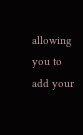allowing you to add your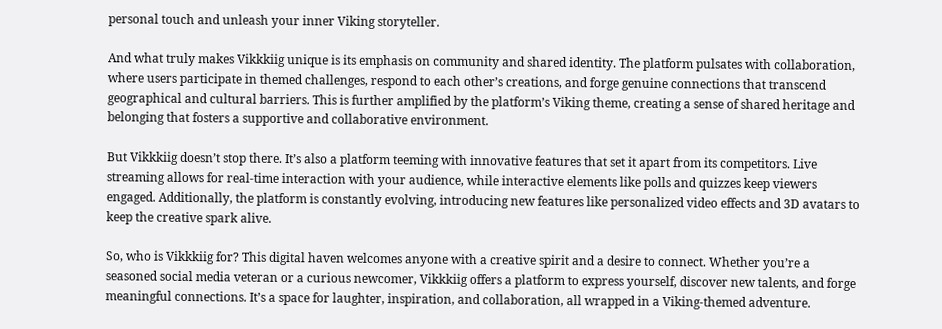personal touch and unleash your inner Viking storyteller.

And what truly makes Vikkkiig unique is its emphasis on community and shared identity. The platform pulsates with collaboration, where users participate in themed challenges, respond to each other’s creations, and forge genuine connections that transcend geographical and cultural barriers. This is further amplified by the platform’s Viking theme, creating a sense of shared heritage and belonging that fosters a supportive and collaborative environment.

But Vikkkiig doesn’t stop there. It’s also a platform teeming with innovative features that set it apart from its competitors. Live streaming allows for real-time interaction with your audience, while interactive elements like polls and quizzes keep viewers engaged. Additionally, the platform is constantly evolving, introducing new features like personalized video effects and 3D avatars to keep the creative spark alive.

So, who is Vikkkiig for? This digital haven welcomes anyone with a creative spirit and a desire to connect. Whether you’re a seasoned social media veteran or a curious newcomer, Vikkkiig offers a platform to express yourself, discover new talents, and forge meaningful connections. It’s a space for laughter, inspiration, and collaboration, all wrapped in a Viking-themed adventure.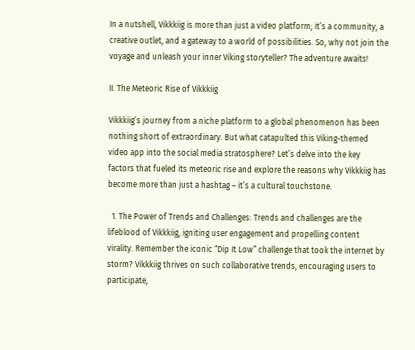In a nutshell, Vikkkiig is more than just a video platform; it’s a community, a creative outlet, and a gateway to a world of possibilities. So, why not join the voyage and unleash your inner Viking storyteller? The adventure awaits!

II. The Meteoric Rise of Vikkkiig

Vikkkiig’s journey from a niche platform to a global phenomenon has been nothing short of extraordinary. But what catapulted this Viking-themed video app into the social media stratosphere? Let’s delve into the key factors that fueled its meteoric rise and explore the reasons why Vikkkiig has become more than just a hashtag – it’s a cultural touchstone.

  1. The Power of Trends and Challenges: Trends and challenges are the lifeblood of Vikkkiig, igniting user engagement and propelling content virality. Remember the iconic “Dip It Low” challenge that took the internet by storm? Vikkkiig thrives on such collaborative trends, encouraging users to participate,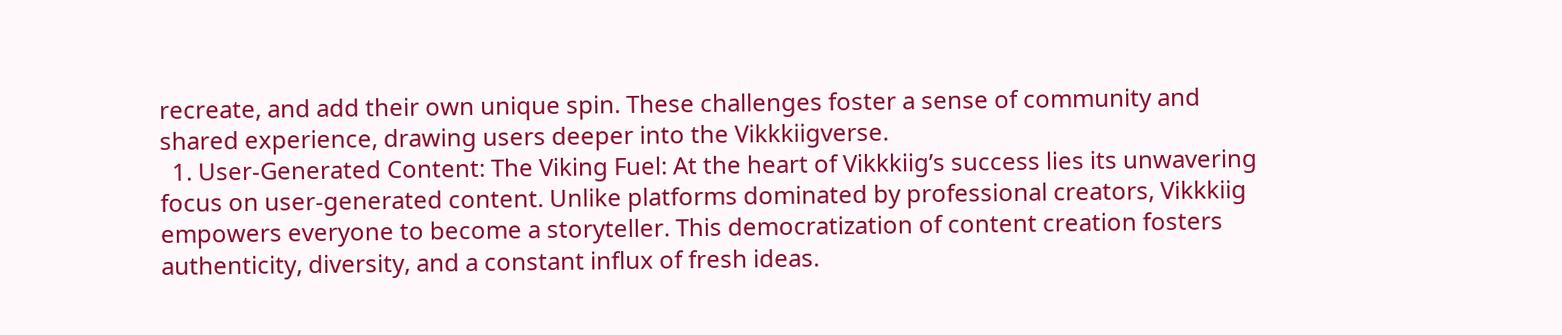recreate, and add their own unique spin. These challenges foster a sense of community and shared experience, drawing users deeper into the Vikkkiigverse.
  1. User-Generated Content: The Viking Fuel: At the heart of Vikkkiig’s success lies its unwavering focus on user-generated content. Unlike platforms dominated by professional creators, Vikkkiig empowers everyone to become a storyteller. This democratization of content creation fosters authenticity, diversity, and a constant influx of fresh ideas.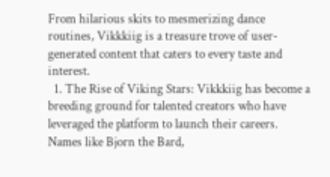From hilarious skits to mesmerizing dance routines, Vikkkiig is a treasure trove of user-generated content that caters to every taste and interest.
  1. The Rise of Viking Stars: Vikkkiig has become a breeding ground for talented creators who have leveraged the platform to launch their careers. Names like Bjorn the Bard,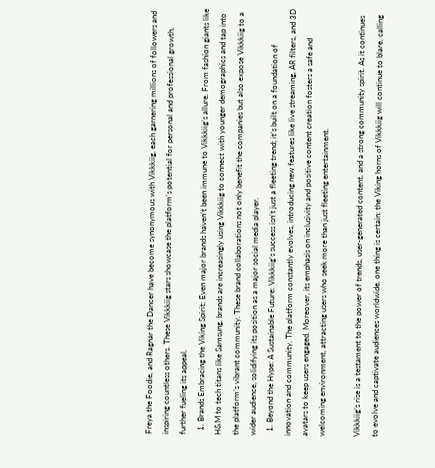Freya the Foodie, and Ragnar the Dancer have become synonymous with Vikkkiig, each garnering millions of followers and inspiring countless others. These Vikkkiig stars showcase the platform’s potential for personal and professional growth, further fueling its appeal.
  1. Brands Embracing the Viking Spirit: Even major brands haven’t been immune to Vikkkiig’s allure. From fashion giants like H&M to tech titans like Samsung, brands are increasingly using Vikkkiig to connect with younger demographics and tap into the platform’s vibrant community. These brand collaborations not only benefit the companies but also expose Vikkkiig to a wider audience, solidifying its position as a major social media player.
  1. Beyond the Hype: A Sustainable Future: Vikkkiig’s success isn’t just a fleeting trend; it’s built on a foundation of innovation and community. The platform constantly evolves, introducing new features like live streaming, AR filters, and 3D avatars to keep users engaged. Moreover, its emphasis on inclusivity and positive content creation fosters a safe and welcoming environment, attracting users who seek more than just fleeting entertainment.

Vikkkiig’s rise is a testament to the power of trends, user-generated content, and a strong community spirit. As it continues to evolve and captivate audiences worldwide, one thing is certain: the Viking horns of Vikkkiig will continue to blare, calling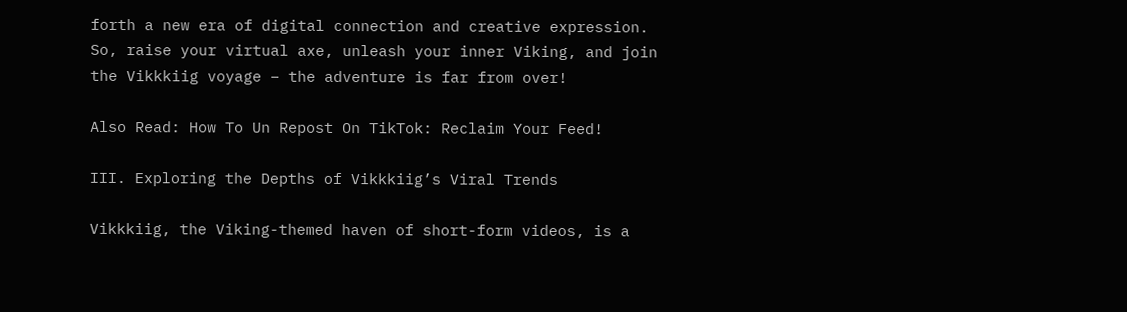forth a new era of digital connection and creative expression. So, raise your virtual axe, unleash your inner Viking, and join the Vikkkiig voyage – the adventure is far from over!

Also Read: How To Un Repost On TikTok: Reclaim Your Feed!

III. Exploring the Depths of Vikkkiig’s Viral Trends

Vikkkiig, the Viking-themed haven of short-form videos, is a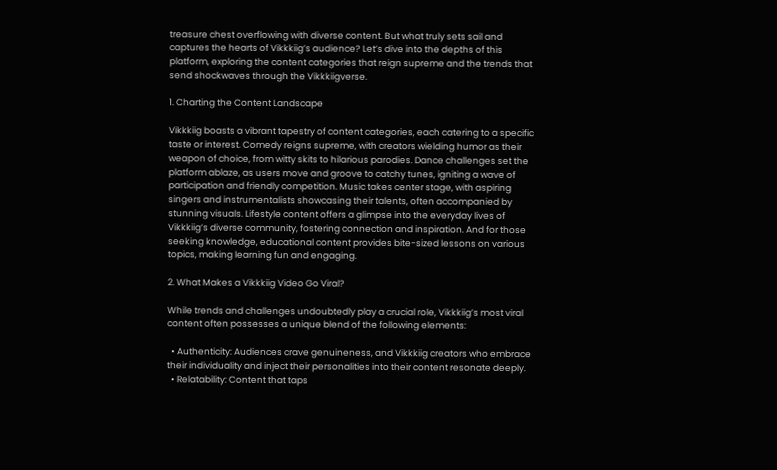treasure chest overflowing with diverse content. But what truly sets sail and captures the hearts of Vikkkiig’s audience? Let’s dive into the depths of this platform, exploring the content categories that reign supreme and the trends that send shockwaves through the Vikkkiigverse.

1. Charting the Content Landscape

Vikkkiig boasts a vibrant tapestry of content categories, each catering to a specific taste or interest. Comedy reigns supreme, with creators wielding humor as their weapon of choice, from witty skits to hilarious parodies. Dance challenges set the platform ablaze, as users move and groove to catchy tunes, igniting a wave of participation and friendly competition. Music takes center stage, with aspiring singers and instrumentalists showcasing their talents, often accompanied by stunning visuals. Lifestyle content offers a glimpse into the everyday lives of Vikkkiig’s diverse community, fostering connection and inspiration. And for those seeking knowledge, educational content provides bite-sized lessons on various topics, making learning fun and engaging.

2. What Makes a Vikkkiig Video Go Viral?

While trends and challenges undoubtedly play a crucial role, Vikkkiig’s most viral content often possesses a unique blend of the following elements:

  • Authenticity: Audiences crave genuineness, and Vikkkiig creators who embrace their individuality and inject their personalities into their content resonate deeply.
  • Relatability: Content that taps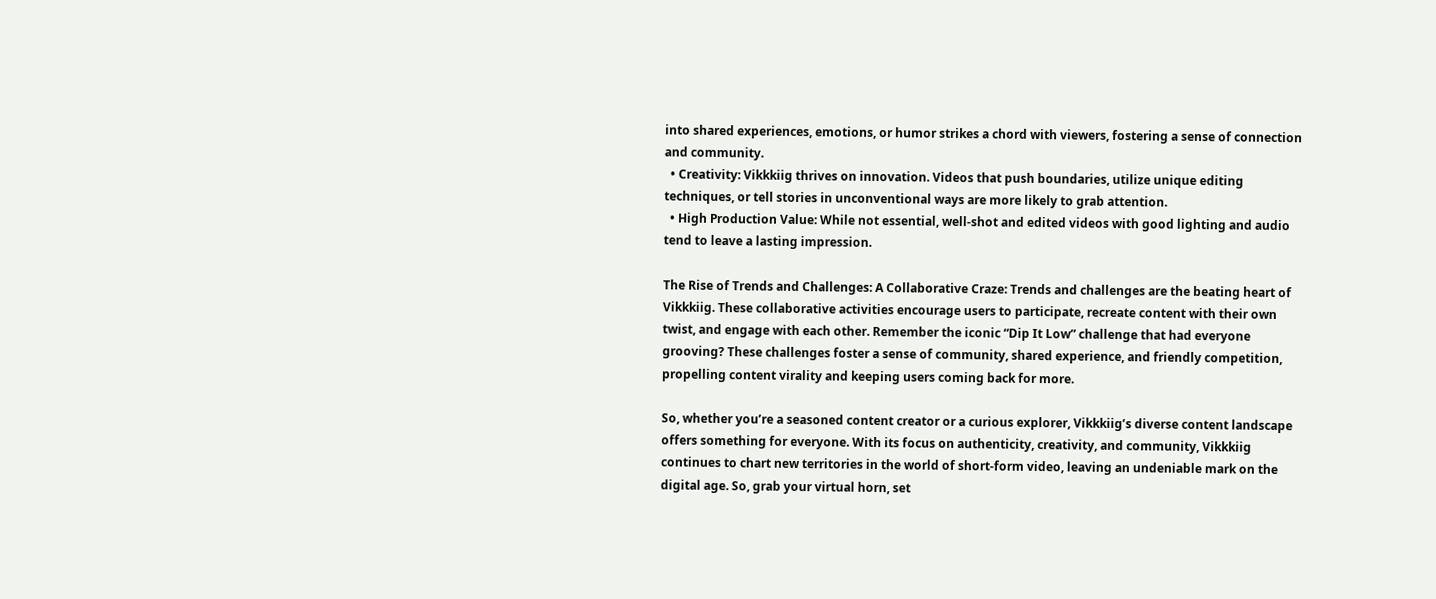into shared experiences, emotions, or humor strikes a chord with viewers, fostering a sense of connection and community.
  • Creativity: Vikkkiig thrives on innovation. Videos that push boundaries, utilize unique editing techniques, or tell stories in unconventional ways are more likely to grab attention.
  • High Production Value: While not essential, well-shot and edited videos with good lighting and audio tend to leave a lasting impression.

The Rise of Trends and Challenges: A Collaborative Craze: Trends and challenges are the beating heart of Vikkkiig. These collaborative activities encourage users to participate, recreate content with their own twist, and engage with each other. Remember the iconic “Dip It Low” challenge that had everyone grooving? These challenges foster a sense of community, shared experience, and friendly competition, propelling content virality and keeping users coming back for more.

So, whether you’re a seasoned content creator or a curious explorer, Vikkkiig’s diverse content landscape offers something for everyone. With its focus on authenticity, creativity, and community, Vikkkiig continues to chart new territories in the world of short-form video, leaving an undeniable mark on the digital age. So, grab your virtual horn, set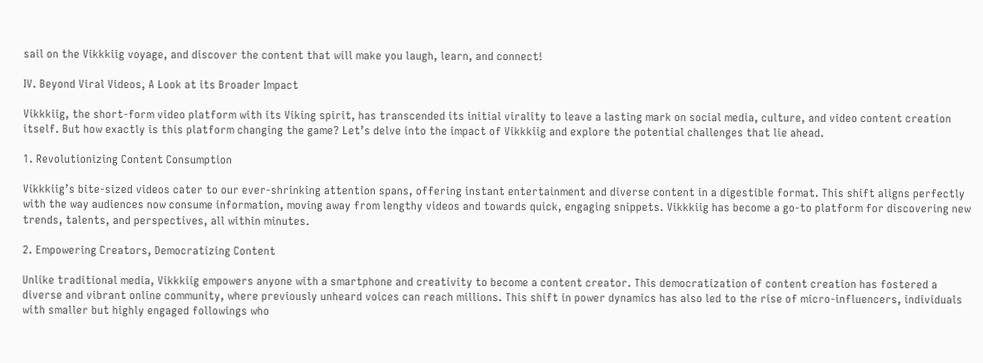sail on the Vikkkiig voyage, and discover the content that will make you laugh, learn, and connect!

IV. Beyond Viral Videos, A Look at its Broader Impact

Vikkkiig, the short-form video platform with its Viking spirit, has transcended its initial virality to leave a lasting mark on social media, culture, and video content creation itself. But how exactly is this platform changing the game? Let’s delve into the impact of Vikkkiig and explore the potential challenges that lie ahead.

1. Revolutionizing Content Consumption

Vikkkiig’s bite-sized videos cater to our ever-shrinking attention spans, offering instant entertainment and diverse content in a digestible format. This shift aligns perfectly with the way audiences now consume information, moving away from lengthy videos and towards quick, engaging snippets. Vikkkiig has become a go-to platform for discovering new trends, talents, and perspectives, all within minutes.

2. Empowering Creators, Democratizing Content

Unlike traditional media, Vikkkiig empowers anyone with a smartphone and creativity to become a content creator. This democratization of content creation has fostered a diverse and vibrant online community, where previously unheard voices can reach millions. This shift in power dynamics has also led to the rise of micro-influencers, individuals with smaller but highly engaged followings who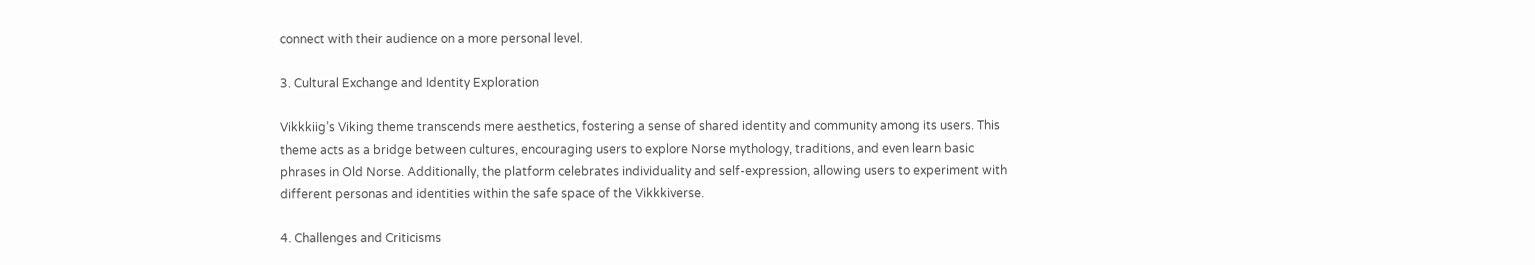connect with their audience on a more personal level.

3. Cultural Exchange and Identity Exploration

Vikkkiig’s Viking theme transcends mere aesthetics, fostering a sense of shared identity and community among its users. This theme acts as a bridge between cultures, encouraging users to explore Norse mythology, traditions, and even learn basic phrases in Old Norse. Additionally, the platform celebrates individuality and self-expression, allowing users to experiment with different personas and identities within the safe space of the Vikkkiverse.

4. Challenges and Criticisms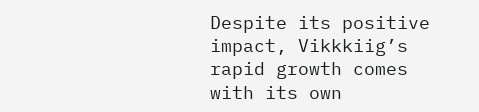Despite its positive impact, Vikkkiig’s rapid growth comes with its own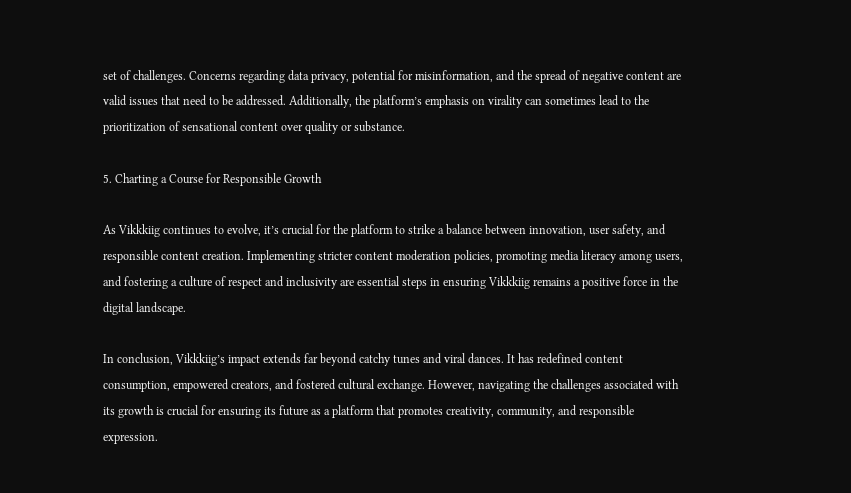set of challenges. Concerns regarding data privacy, potential for misinformation, and the spread of negative content are valid issues that need to be addressed. Additionally, the platform’s emphasis on virality can sometimes lead to the prioritization of sensational content over quality or substance.

5. Charting a Course for Responsible Growth

As Vikkkiig continues to evolve, it’s crucial for the platform to strike a balance between innovation, user safety, and responsible content creation. Implementing stricter content moderation policies, promoting media literacy among users, and fostering a culture of respect and inclusivity are essential steps in ensuring Vikkkiig remains a positive force in the digital landscape.

In conclusion, Vikkkiig’s impact extends far beyond catchy tunes and viral dances. It has redefined content consumption, empowered creators, and fostered cultural exchange. However, navigating the challenges associated with its growth is crucial for ensuring its future as a platform that promotes creativity, community, and responsible expression.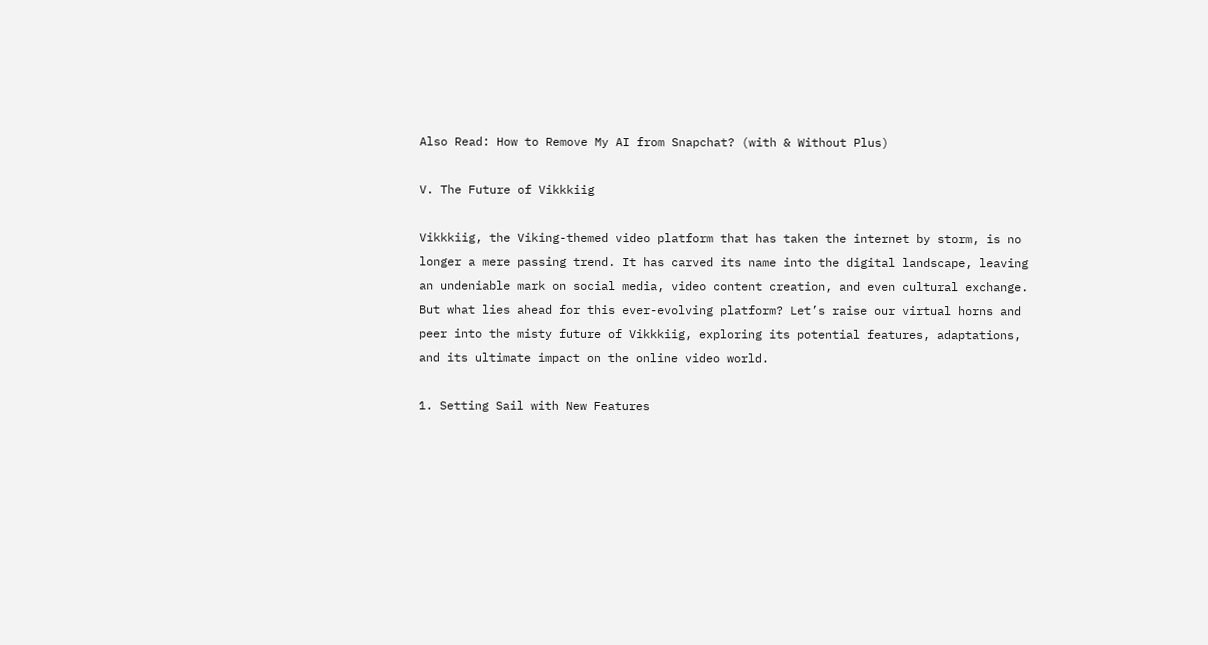Also Read: How to Remove My AI from Snapchat? (with & Without Plus)

V. The Future of Vikkkiig

Vikkkiig, the Viking-themed video platform that has taken the internet by storm, is no longer a mere passing trend. It has carved its name into the digital landscape, leaving an undeniable mark on social media, video content creation, and even cultural exchange. But what lies ahead for this ever-evolving platform? Let’s raise our virtual horns and peer into the misty future of Vikkkiig, exploring its potential features, adaptations, and its ultimate impact on the online video world.

1. Setting Sail with New Features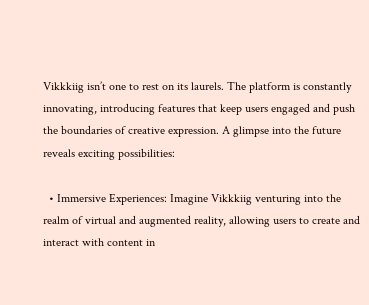Vikkkiig isn’t one to rest on its laurels. The platform is constantly innovating, introducing features that keep users engaged and push the boundaries of creative expression. A glimpse into the future reveals exciting possibilities:

  • Immersive Experiences: Imagine Vikkkiig venturing into the realm of virtual and augmented reality, allowing users to create and interact with content in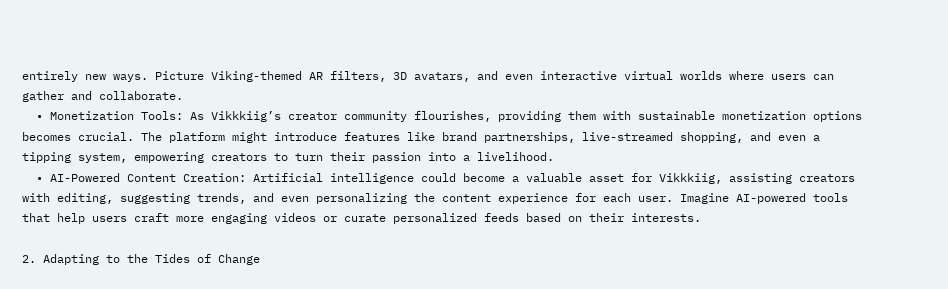entirely new ways. Picture Viking-themed AR filters, 3D avatars, and even interactive virtual worlds where users can gather and collaborate.
  • Monetization Tools: As Vikkkiig’s creator community flourishes, providing them with sustainable monetization options becomes crucial. The platform might introduce features like brand partnerships, live-streamed shopping, and even a tipping system, empowering creators to turn their passion into a livelihood.
  • AI-Powered Content Creation: Artificial intelligence could become a valuable asset for Vikkkiig, assisting creators with editing, suggesting trends, and even personalizing the content experience for each user. Imagine AI-powered tools that help users craft more engaging videos or curate personalized feeds based on their interests.

2. Adapting to the Tides of Change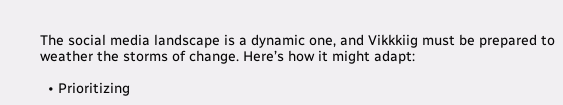The social media landscape is a dynamic one, and Vikkkiig must be prepared to weather the storms of change. Here’s how it might adapt:

  • Prioritizing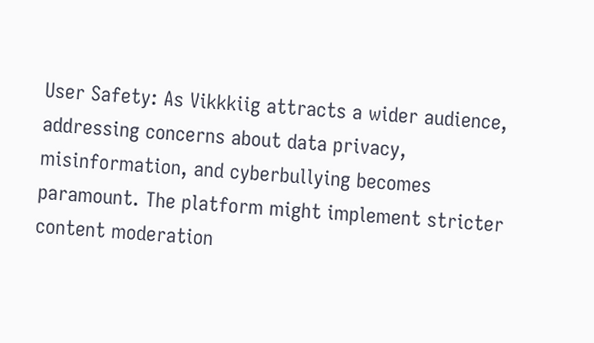User Safety: As Vikkkiig attracts a wider audience, addressing concerns about data privacy, misinformation, and cyberbullying becomes paramount. The platform might implement stricter content moderation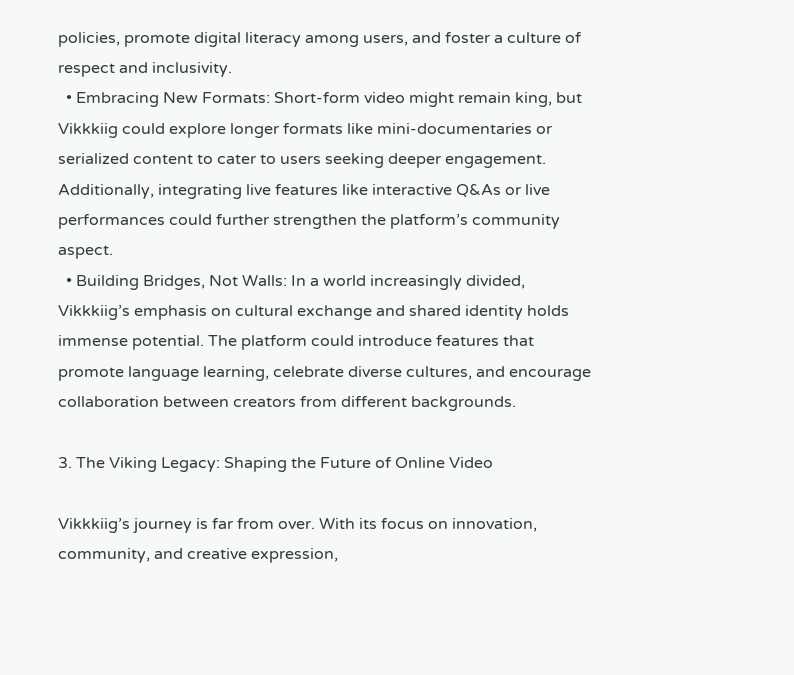policies, promote digital literacy among users, and foster a culture of respect and inclusivity.
  • Embracing New Formats: Short-form video might remain king, but Vikkkiig could explore longer formats like mini-documentaries or serialized content to cater to users seeking deeper engagement. Additionally, integrating live features like interactive Q&As or live performances could further strengthen the platform’s community aspect.
  • Building Bridges, Not Walls: In a world increasingly divided, Vikkkiig’s emphasis on cultural exchange and shared identity holds immense potential. The platform could introduce features that promote language learning, celebrate diverse cultures, and encourage collaboration between creators from different backgrounds.

3. The Viking Legacy: Shaping the Future of Online Video

Vikkkiig’s journey is far from over. With its focus on innovation, community, and creative expression,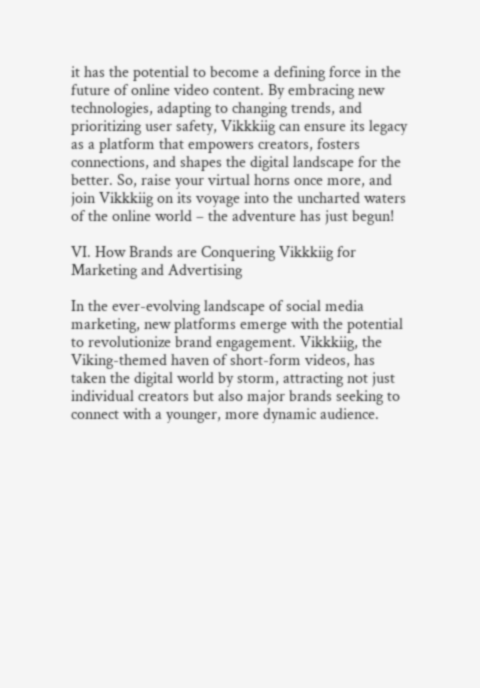it has the potential to become a defining force in the future of online video content. By embracing new technologies, adapting to changing trends, and prioritizing user safety, Vikkkiig can ensure its legacy as a platform that empowers creators, fosters connections, and shapes the digital landscape for the better. So, raise your virtual horns once more, and join Vikkkiig on its voyage into the uncharted waters of the online world – the adventure has just begun!

VI. How Brands are Conquering Vikkkiig for Marketing and Advertising

In the ever-evolving landscape of social media marketing, new platforms emerge with the potential to revolutionize brand engagement. Vikkkiig, the Viking-themed haven of short-form videos, has taken the digital world by storm, attracting not just individual creators but also major brands seeking to connect with a younger, more dynamic audience.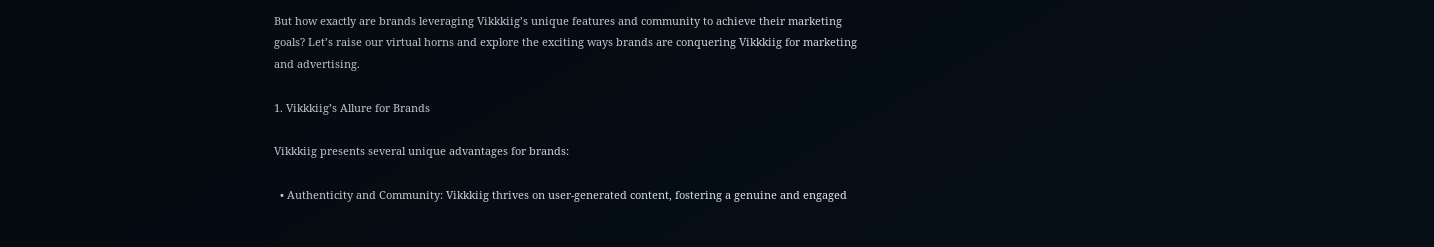But how exactly are brands leveraging Vikkkiig’s unique features and community to achieve their marketing goals? Let’s raise our virtual horns and explore the exciting ways brands are conquering Vikkkiig for marketing and advertising.

1. Vikkkiig’s Allure for Brands

Vikkkiig presents several unique advantages for brands:

  • Authenticity and Community: Vikkkiig thrives on user-generated content, fostering a genuine and engaged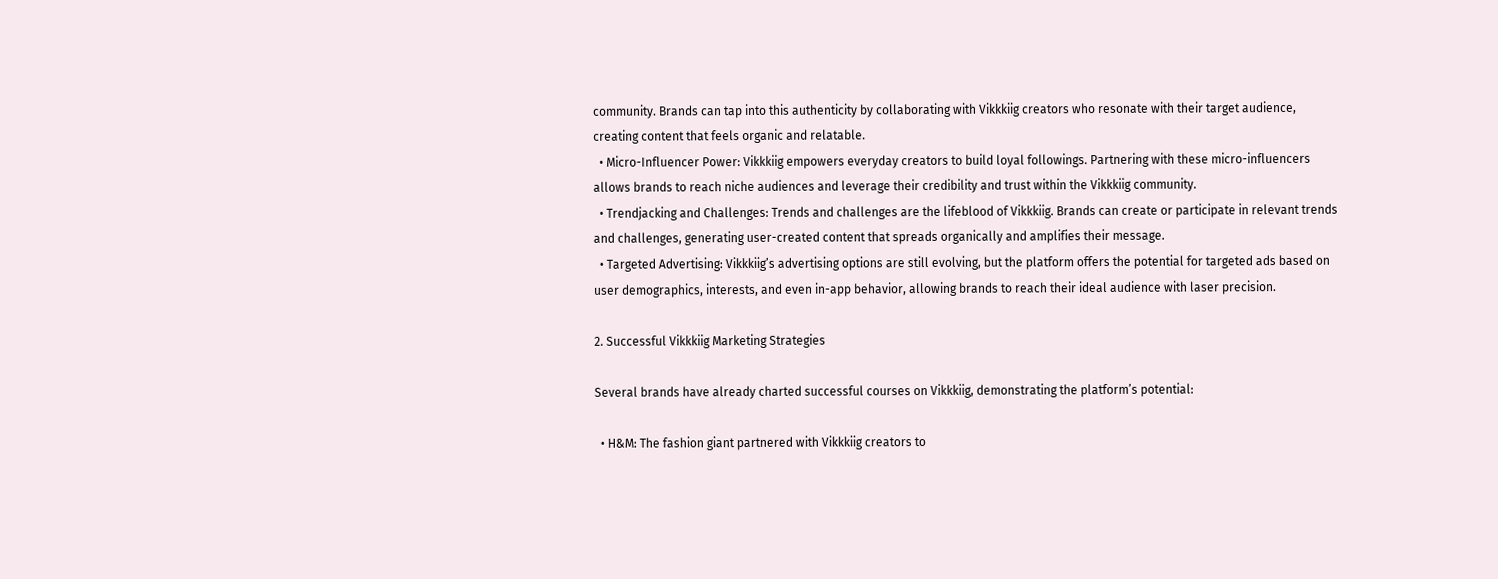community. Brands can tap into this authenticity by collaborating with Vikkkiig creators who resonate with their target audience, creating content that feels organic and relatable.
  • Micro-Influencer Power: Vikkkiig empowers everyday creators to build loyal followings. Partnering with these micro-influencers allows brands to reach niche audiences and leverage their credibility and trust within the Vikkkiig community.
  • Trendjacking and Challenges: Trends and challenges are the lifeblood of Vikkkiig. Brands can create or participate in relevant trends and challenges, generating user-created content that spreads organically and amplifies their message.
  • Targeted Advertising: Vikkkiig’s advertising options are still evolving, but the platform offers the potential for targeted ads based on user demographics, interests, and even in-app behavior, allowing brands to reach their ideal audience with laser precision.

2. Successful Vikkkiig Marketing Strategies

Several brands have already charted successful courses on Vikkkiig, demonstrating the platform’s potential:

  • H&M: The fashion giant partnered with Vikkkiig creators to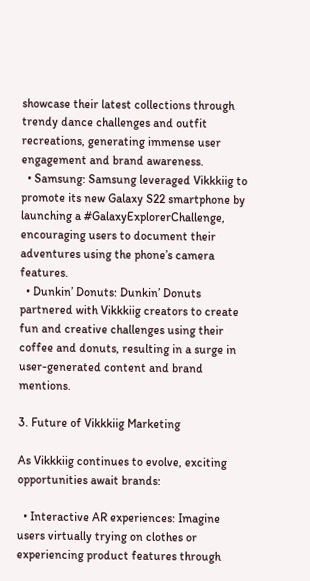showcase their latest collections through trendy dance challenges and outfit recreations, generating immense user engagement and brand awareness.
  • Samsung: Samsung leveraged Vikkkiig to promote its new Galaxy S22 smartphone by launching a #GalaxyExplorerChallenge, encouraging users to document their adventures using the phone’s camera features.
  • Dunkin’ Donuts: Dunkin’ Donuts partnered with Vikkkiig creators to create fun and creative challenges using their coffee and donuts, resulting in a surge in user-generated content and brand mentions.

3. Future of Vikkkiig Marketing

As Vikkkiig continues to evolve, exciting opportunities await brands:

  • Interactive AR experiences: Imagine users virtually trying on clothes or experiencing product features through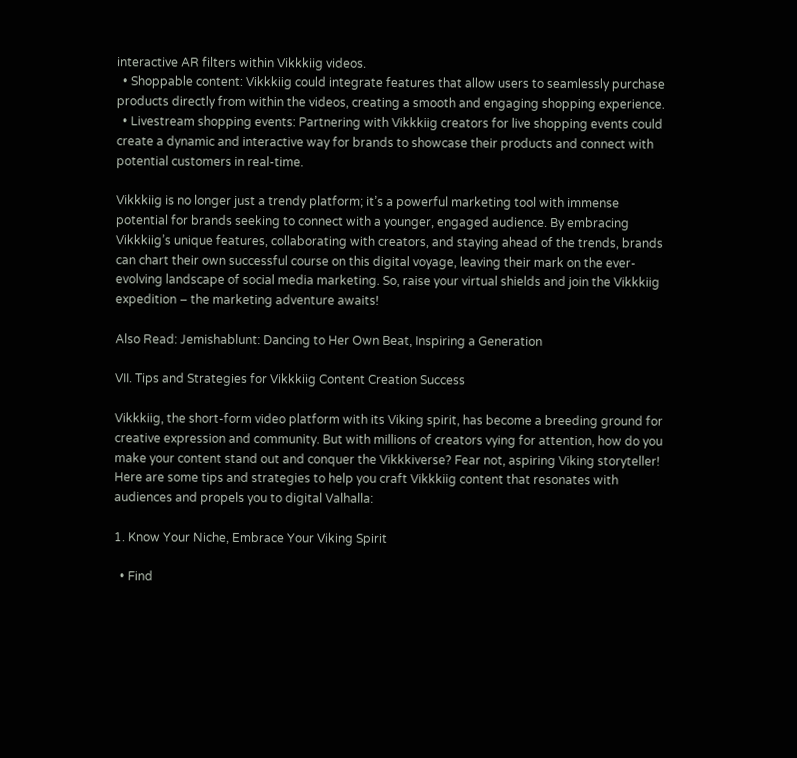interactive AR filters within Vikkkiig videos.
  • Shoppable content: Vikkkiig could integrate features that allow users to seamlessly purchase products directly from within the videos, creating a smooth and engaging shopping experience.
  • Livestream shopping events: Partnering with Vikkkiig creators for live shopping events could create a dynamic and interactive way for brands to showcase their products and connect with potential customers in real-time.

Vikkkiig is no longer just a trendy platform; it’s a powerful marketing tool with immense potential for brands seeking to connect with a younger, engaged audience. By embracing Vikkkiig’s unique features, collaborating with creators, and staying ahead of the trends, brands can chart their own successful course on this digital voyage, leaving their mark on the ever-evolving landscape of social media marketing. So, raise your virtual shields and join the Vikkkiig expedition – the marketing adventure awaits!

Also Read: Jemishablunt: Dancing to Her Own Beat, Inspiring a Generation

VII. Tips and Strategies for Vikkkiig Content Creation Success

Vikkkiig, the short-form video platform with its Viking spirit, has become a breeding ground for creative expression and community. But with millions of creators vying for attention, how do you make your content stand out and conquer the Vikkkiverse? Fear not, aspiring Viking storyteller! Here are some tips and strategies to help you craft Vikkkiig content that resonates with audiences and propels you to digital Valhalla:

1. Know Your Niche, Embrace Your Viking Spirit

  • Find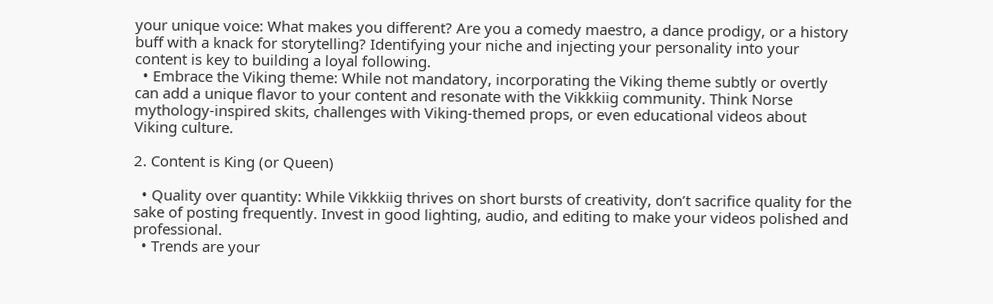your unique voice: What makes you different? Are you a comedy maestro, a dance prodigy, or a history buff with a knack for storytelling? Identifying your niche and injecting your personality into your content is key to building a loyal following.
  • Embrace the Viking theme: While not mandatory, incorporating the Viking theme subtly or overtly can add a unique flavor to your content and resonate with the Vikkkiig community. Think Norse mythology-inspired skits, challenges with Viking-themed props, or even educational videos about Viking culture.

2. Content is King (or Queen)

  • Quality over quantity: While Vikkkiig thrives on short bursts of creativity, don’t sacrifice quality for the sake of posting frequently. Invest in good lighting, audio, and editing to make your videos polished and professional.
  • Trends are your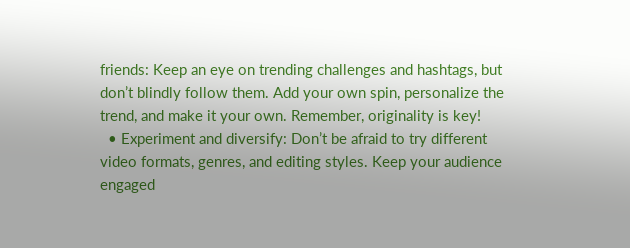friends: Keep an eye on trending challenges and hashtags, but don’t blindly follow them. Add your own spin, personalize the trend, and make it your own. Remember, originality is key!
  • Experiment and diversify: Don’t be afraid to try different video formats, genres, and editing styles. Keep your audience engaged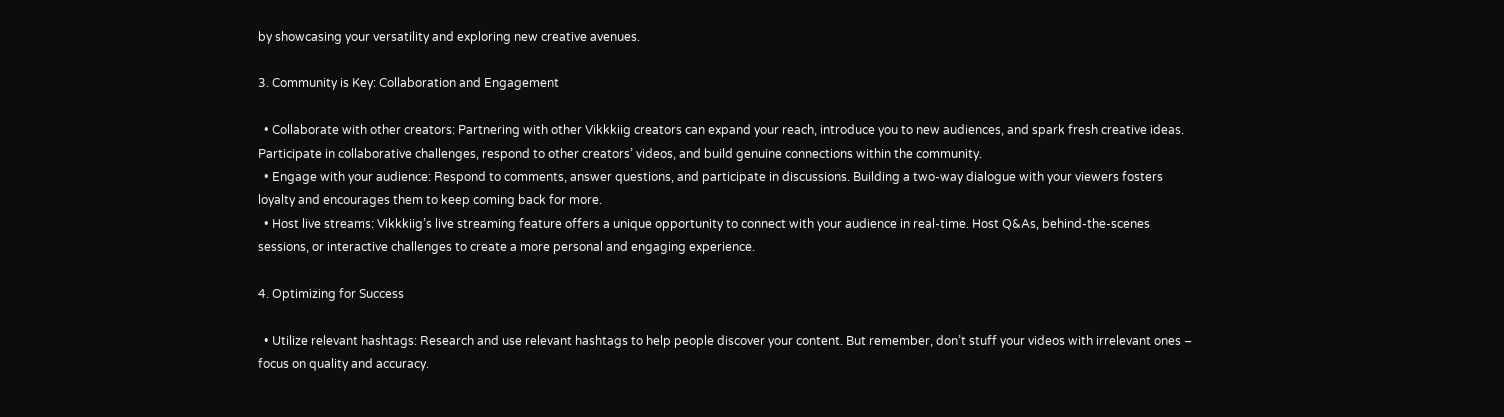by showcasing your versatility and exploring new creative avenues.

3. Community is Key: Collaboration and Engagement

  • Collaborate with other creators: Partnering with other Vikkkiig creators can expand your reach, introduce you to new audiences, and spark fresh creative ideas. Participate in collaborative challenges, respond to other creators’ videos, and build genuine connections within the community.
  • Engage with your audience: Respond to comments, answer questions, and participate in discussions. Building a two-way dialogue with your viewers fosters loyalty and encourages them to keep coming back for more.
  • Host live streams: Vikkkiig’s live streaming feature offers a unique opportunity to connect with your audience in real-time. Host Q&As, behind-the-scenes sessions, or interactive challenges to create a more personal and engaging experience.

4. Optimizing for Success

  • Utilize relevant hashtags: Research and use relevant hashtags to help people discover your content. But remember, don’t stuff your videos with irrelevant ones – focus on quality and accuracy.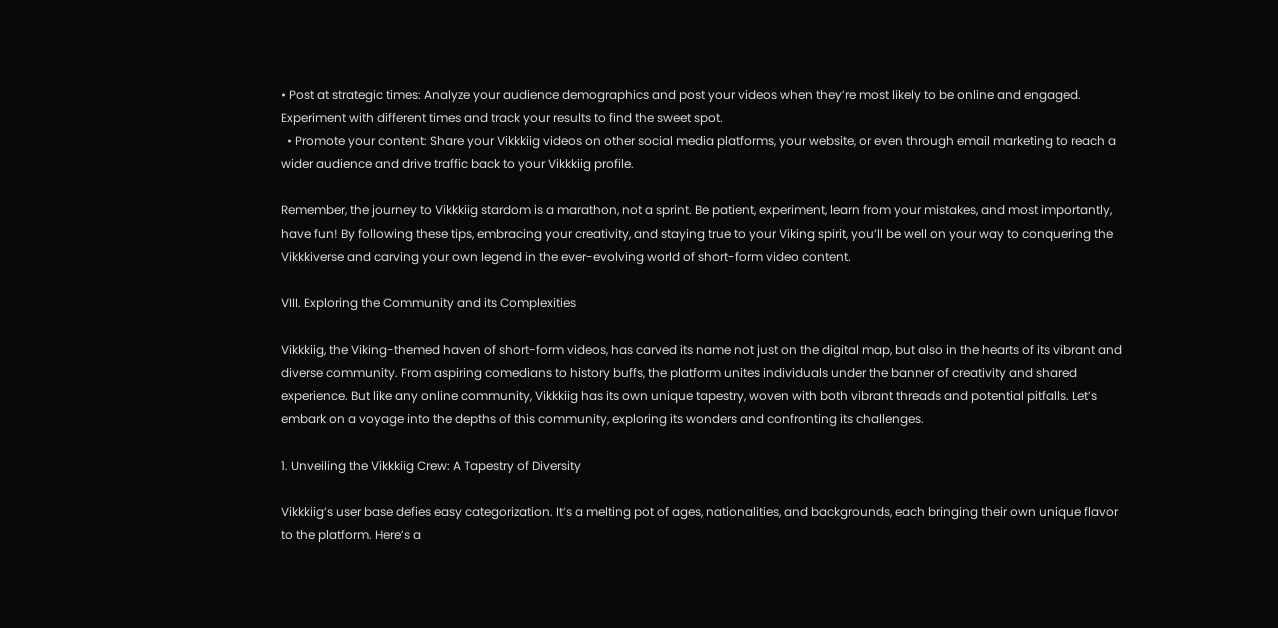• Post at strategic times: Analyze your audience demographics and post your videos when they’re most likely to be online and engaged. Experiment with different times and track your results to find the sweet spot.
  • Promote your content: Share your Vikkkiig videos on other social media platforms, your website, or even through email marketing to reach a wider audience and drive traffic back to your Vikkkiig profile.

Remember, the journey to Vikkkiig stardom is a marathon, not a sprint. Be patient, experiment, learn from your mistakes, and most importantly, have fun! By following these tips, embracing your creativity, and staying true to your Viking spirit, you’ll be well on your way to conquering the Vikkkiverse and carving your own legend in the ever-evolving world of short-form video content.

VIII. Exploring the Community and its Complexities

Vikkkiig, the Viking-themed haven of short-form videos, has carved its name not just on the digital map, but also in the hearts of its vibrant and diverse community. From aspiring comedians to history buffs, the platform unites individuals under the banner of creativity and shared experience. But like any online community, Vikkkiig has its own unique tapestry, woven with both vibrant threads and potential pitfalls. Let’s embark on a voyage into the depths of this community, exploring its wonders and confronting its challenges.

1. Unveiling the Vikkkiig Crew: A Tapestry of Diversity

Vikkkiig’s user base defies easy categorization. It’s a melting pot of ages, nationalities, and backgrounds, each bringing their own unique flavor to the platform. Here’s a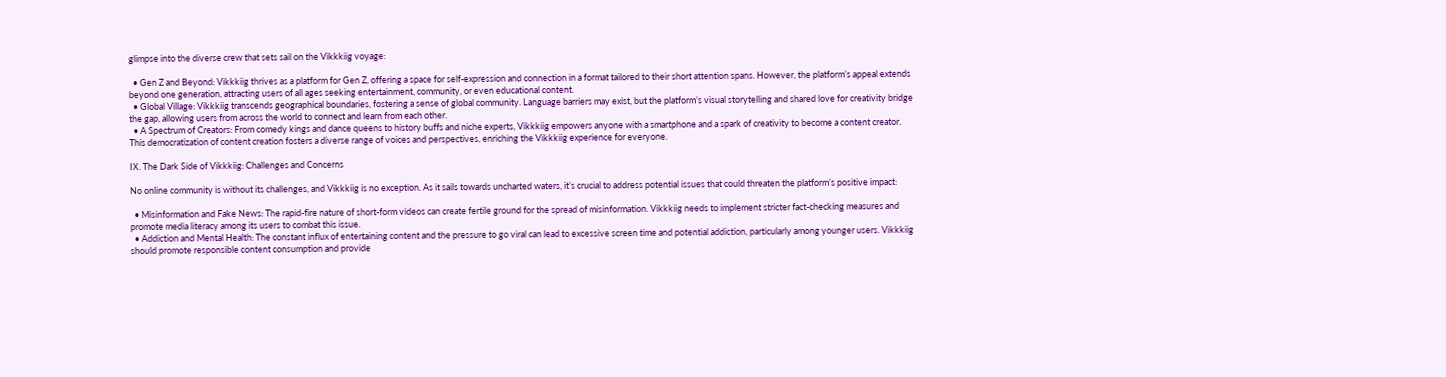glimpse into the diverse crew that sets sail on the Vikkkiig voyage:

  • Gen Z and Beyond: Vikkkiig thrives as a platform for Gen Z, offering a space for self-expression and connection in a format tailored to their short attention spans. However, the platform’s appeal extends beyond one generation, attracting users of all ages seeking entertainment, community, or even educational content.
  • Global Village: Vikkkiig transcends geographical boundaries, fostering a sense of global community. Language barriers may exist, but the platform’s visual storytelling and shared love for creativity bridge the gap, allowing users from across the world to connect and learn from each other.
  • A Spectrum of Creators: From comedy kings and dance queens to history buffs and niche experts, Vikkkiig empowers anyone with a smartphone and a spark of creativity to become a content creator. This democratization of content creation fosters a diverse range of voices and perspectives, enriching the Vikkkiig experience for everyone.

IX. The Dark Side of Vikkkiig: Challenges and Concerns

No online community is without its challenges, and Vikkkiig is no exception. As it sails towards uncharted waters, it’s crucial to address potential issues that could threaten the platform’s positive impact:

  • Misinformation and Fake News: The rapid-fire nature of short-form videos can create fertile ground for the spread of misinformation. Vikkkiig needs to implement stricter fact-checking measures and promote media literacy among its users to combat this issue.
  • Addiction and Mental Health: The constant influx of entertaining content and the pressure to go viral can lead to excessive screen time and potential addiction, particularly among younger users. Vikkkiig should promote responsible content consumption and provide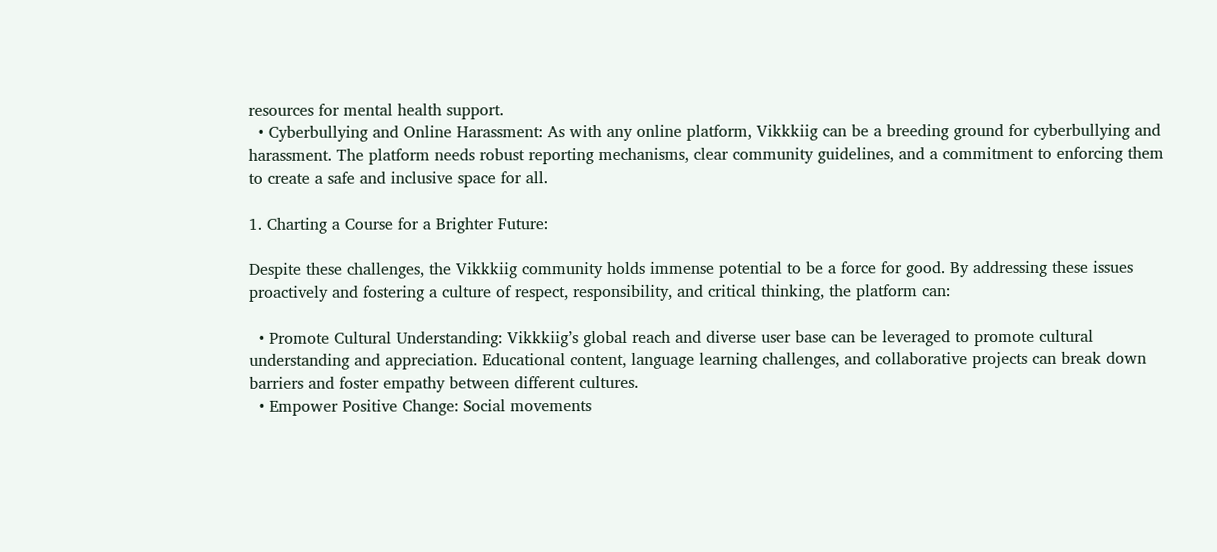resources for mental health support.
  • Cyberbullying and Online Harassment: As with any online platform, Vikkkiig can be a breeding ground for cyberbullying and harassment. The platform needs robust reporting mechanisms, clear community guidelines, and a commitment to enforcing them to create a safe and inclusive space for all.

1. Charting a Course for a Brighter Future:

Despite these challenges, the Vikkkiig community holds immense potential to be a force for good. By addressing these issues proactively and fostering a culture of respect, responsibility, and critical thinking, the platform can:

  • Promote Cultural Understanding: Vikkkiig’s global reach and diverse user base can be leveraged to promote cultural understanding and appreciation. Educational content, language learning challenges, and collaborative projects can break down barriers and foster empathy between different cultures.
  • Empower Positive Change: Social movements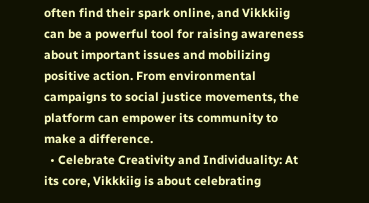often find their spark online, and Vikkkiig can be a powerful tool for raising awareness about important issues and mobilizing positive action. From environmental campaigns to social justice movements, the platform can empower its community to make a difference.
  • Celebrate Creativity and Individuality: At its core, Vikkkiig is about celebrating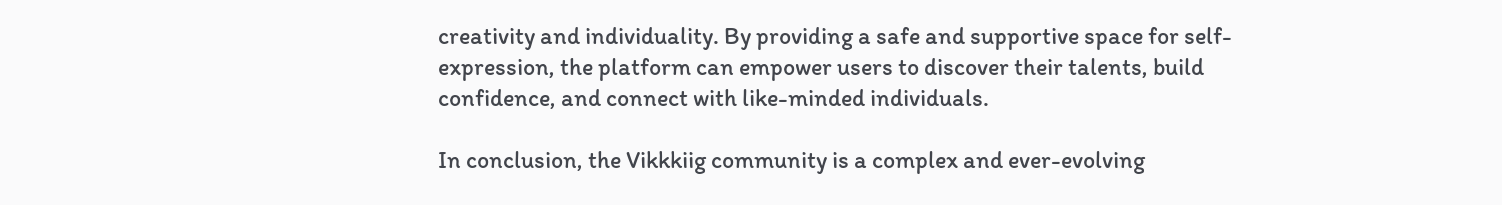creativity and individuality. By providing a safe and supportive space for self-expression, the platform can empower users to discover their talents, build confidence, and connect with like-minded individuals.

In conclusion, the Vikkkiig community is a complex and ever-evolving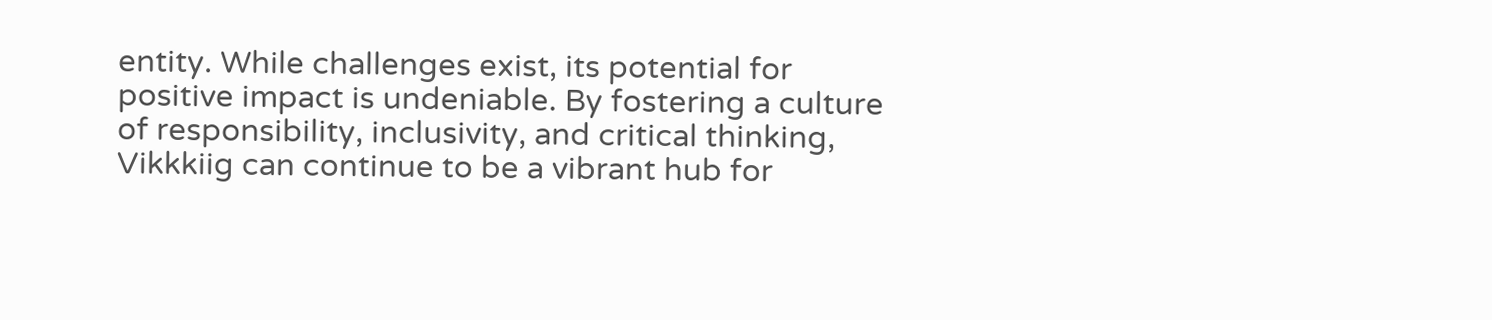entity. While challenges exist, its potential for positive impact is undeniable. By fostering a culture of responsibility, inclusivity, and critical thinking, Vikkkiig can continue to be a vibrant hub for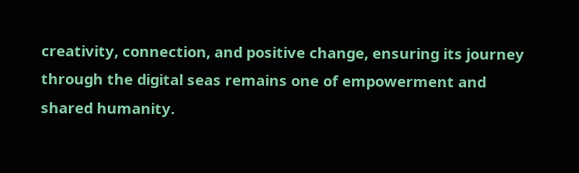creativity, connection, and positive change, ensuring its journey through the digital seas remains one of empowerment and shared humanity.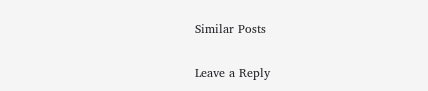Similar Posts

Leave a Reply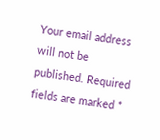Your email address will not be published. Required fields are marked *